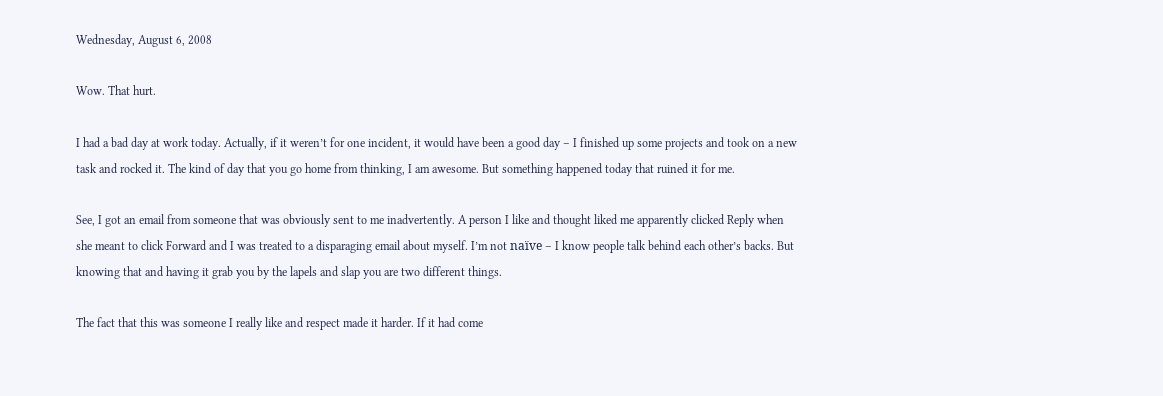Wednesday, August 6, 2008

Wow. That hurt.

I had a bad day at work today. Actually, if it weren’t for one incident, it would have been a good day – I finished up some projects and took on a new task and rocked it. The kind of day that you go home from thinking, I am awesome. But something happened today that ruined it for me.

See, I got an email from someone that was obviously sent to me inadvertently. A person I like and thought liked me apparently clicked Reply when she meant to click Forward and I was treated to a disparaging email about myself. I’m not naïve – I know people talk behind each other’s backs. But knowing that and having it grab you by the lapels and slap you are two different things.

The fact that this was someone I really like and respect made it harder. If it had come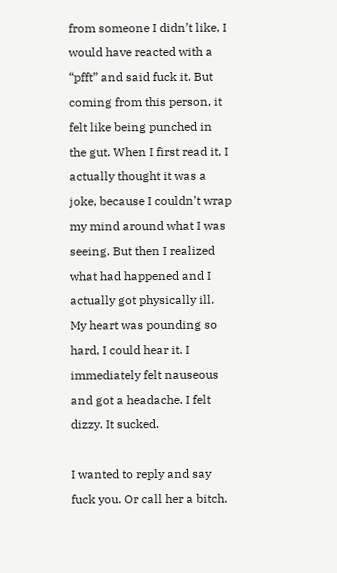from someone I didn’t like, I would have reacted with a “pfft” and said fuck it. But coming from this person, it felt like being punched in the gut. When I first read it, I actually thought it was a joke, because I couldn’t wrap my mind around what I was seeing. But then I realized what had happened and I actually got physically ill. My heart was pounding so hard, I could hear it. I immediately felt nauseous and got a headache. I felt dizzy. It sucked.

I wanted to reply and say fuck you. Or call her a bitch.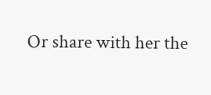Or share with her the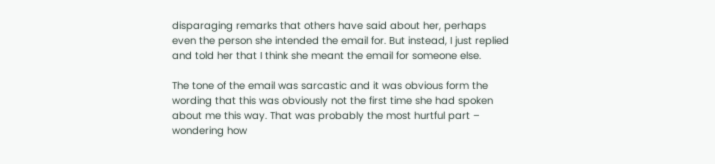disparaging remarks that others have said about her, perhaps even the person she intended the email for. But instead, I just replied and told her that I think she meant the email for someone else.

The tone of the email was sarcastic and it was obvious form the wording that this was obviously not the first time she had spoken about me this way. That was probably the most hurtful part – wondering how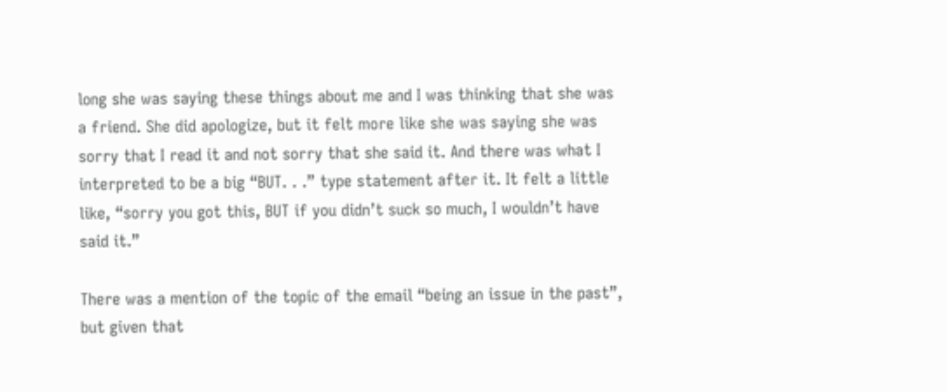long she was saying these things about me and I was thinking that she was a friend. She did apologize, but it felt more like she was saying she was sorry that I read it and not sorry that she said it. And there was what I interpreted to be a big “BUT. . .” type statement after it. It felt a little like, “sorry you got this, BUT if you didn’t suck so much, I wouldn’t have said it.”

There was a mention of the topic of the email “being an issue in the past”, but given that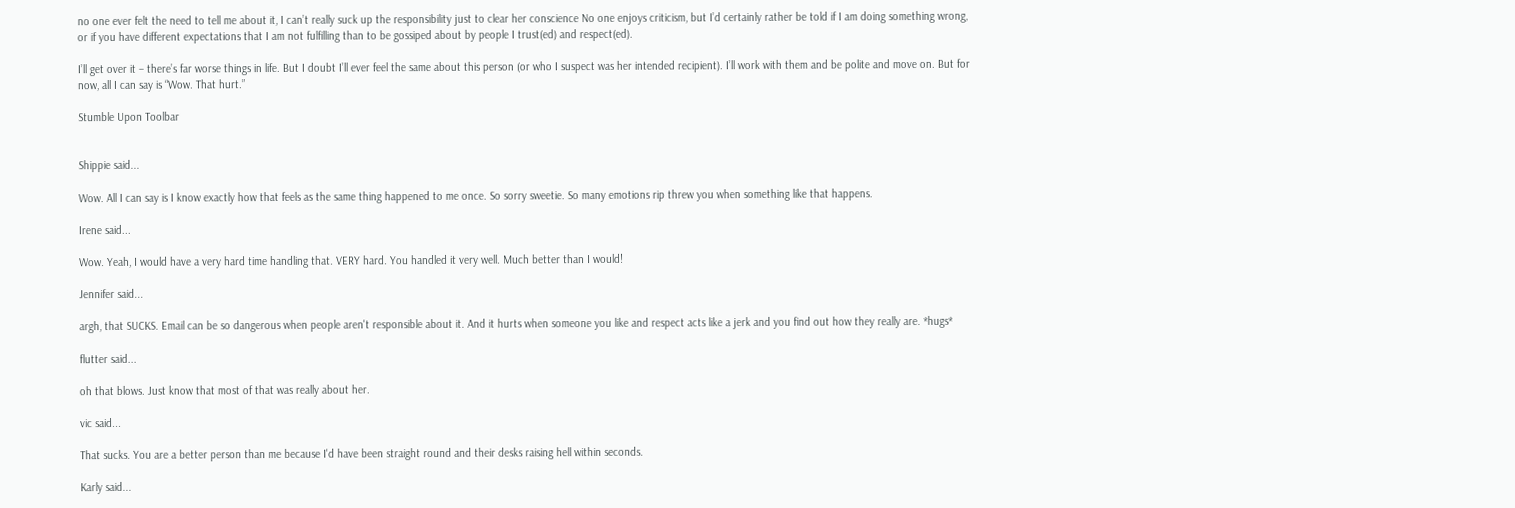no one ever felt the need to tell me about it, I can’t really suck up the responsibility just to clear her conscience No one enjoys criticism, but I’d certainly rather be told if I am doing something wrong, or if you have different expectations that I am not fulfilling than to be gossiped about by people I trust(ed) and respect(ed).

I’ll get over it – there’s far worse things in life. But I doubt I’ll ever feel the same about this person (or who I suspect was her intended recipient). I’ll work with them and be polite and move on. But for now, all I can say is “Wow. That hurt.”

Stumble Upon Toolbar


Shippie said...

Wow. All I can say is I know exactly how that feels as the same thing happened to me once. So sorry sweetie. So many emotions rip threw you when something like that happens.

Irene said...

Wow. Yeah, I would have a very hard time handling that. VERY hard. You handled it very well. Much better than I would!

Jennifer said...

argh, that SUCKS. Email can be so dangerous when people aren't responsible about it. And it hurts when someone you like and respect acts like a jerk and you find out how they really are. *hugs*

flutter said...

oh that blows. Just know that most of that was really about her.

vic said...

That sucks. You are a better person than me because I'd have been straight round and their desks raising hell within seconds.

Karly said...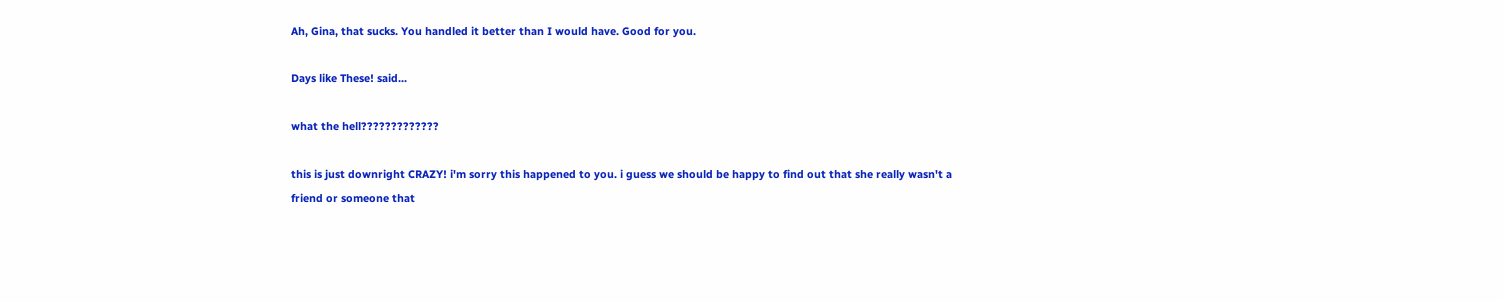Ah, Gina, that sucks. You handled it better than I would have. Good for you.

Days like These! said...

what the hell?????????????

this is just downright CRAZY! i'm sorry this happened to you. i guess we should be happy to find out that she really wasn't a friend or someone that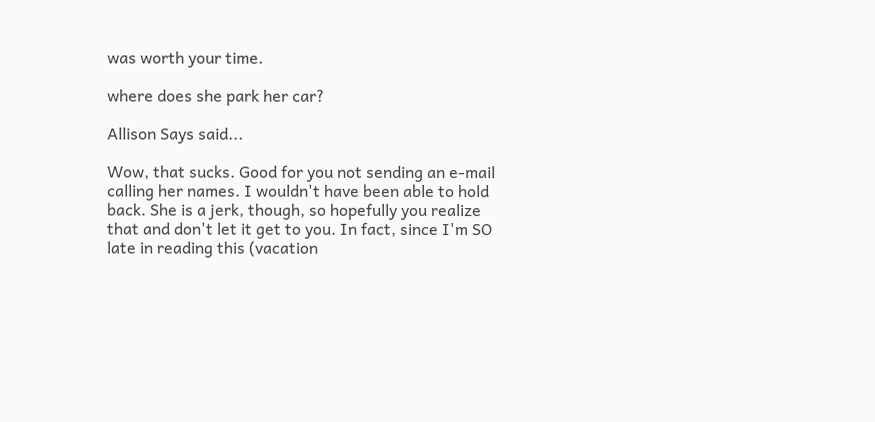was worth your time.

where does she park her car?

Allison Says said...

Wow, that sucks. Good for you not sending an e-mail calling her names. I wouldn't have been able to hold back. She is a jerk, though, so hopefully you realize that and don't let it get to you. In fact, since I'm SO late in reading this (vacation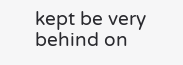kept be very behind on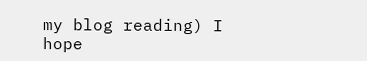my blog reading) I hope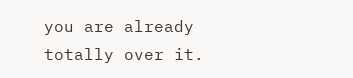you are already totally over it.